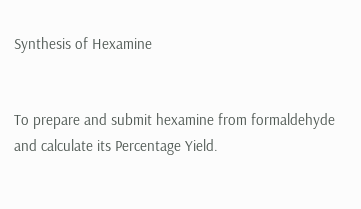Synthesis of Hexamine


To prepare and submit hexamine from formaldehyde and calculate its Percentage Yield.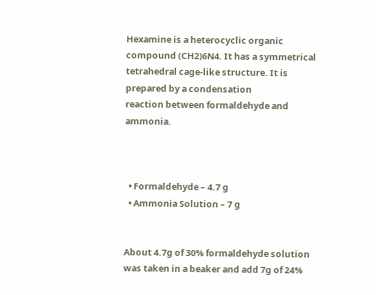Hexamine is a heterocyclic organic compound (CH2)6N4. It has a symmetrical tetrahedral cage-like structure. It is prepared by a condensation
reaction between formaldehyde and ammonia.



  • Formaldehyde – 4.7 g
  • Ammonia Solution – 7 g


About 4.7g of 30% formaldehyde solution was taken in a beaker and add 7g of 24%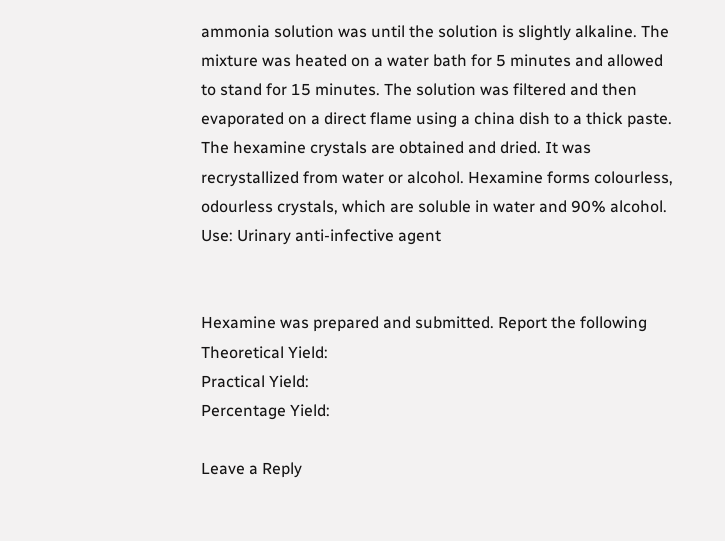ammonia solution was until the solution is slightly alkaline. The mixture was heated on a water bath for 5 minutes and allowed to stand for 15 minutes. The solution was filtered and then evaporated on a direct flame using a china dish to a thick paste. The hexamine crystals are obtained and dried. It was recrystallized from water or alcohol. Hexamine forms colourless, odourless crystals, which are soluble in water and 90% alcohol.
Use: Urinary anti-infective agent


Hexamine was prepared and submitted. Report the following
Theoretical Yield:
Practical Yield:
Percentage Yield:

Leave a Reply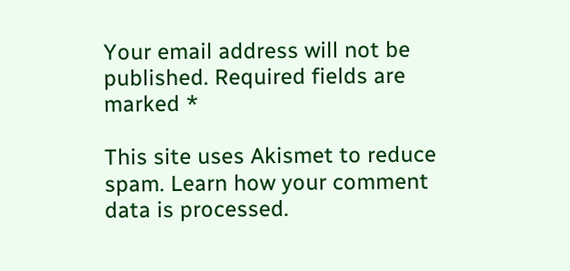Your email address will not be published. Required fields are marked *

This site uses Akismet to reduce spam. Learn how your comment data is processed.